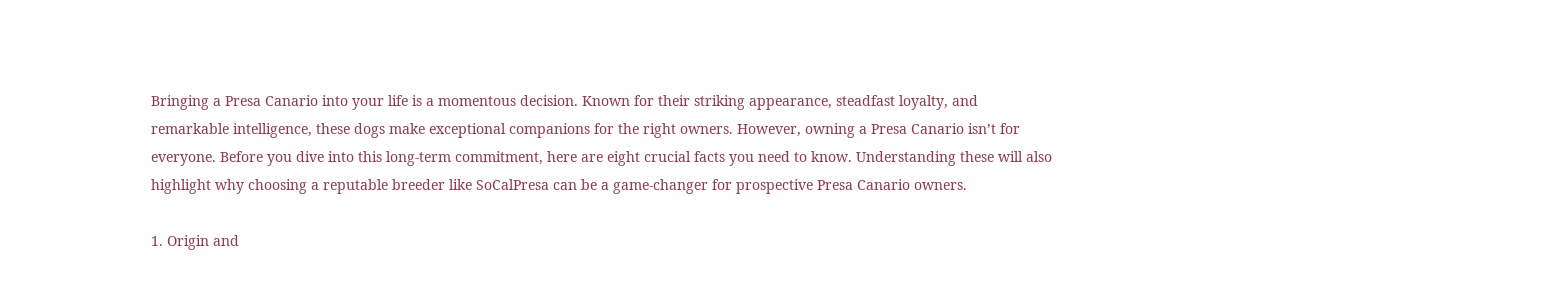Bringing a Presa Canario into your life is a momentous decision. Known for their striking appearance, steadfast loyalty, and remarkable intelligence, these dogs make exceptional companions for the right owners. However, owning a Presa Canario isn’t for everyone. Before you dive into this long-term commitment, here are eight crucial facts you need to know. Understanding these will also highlight why choosing a reputable breeder like SoCalPresa can be a game-changer for prospective Presa Canario owners.

1. Origin and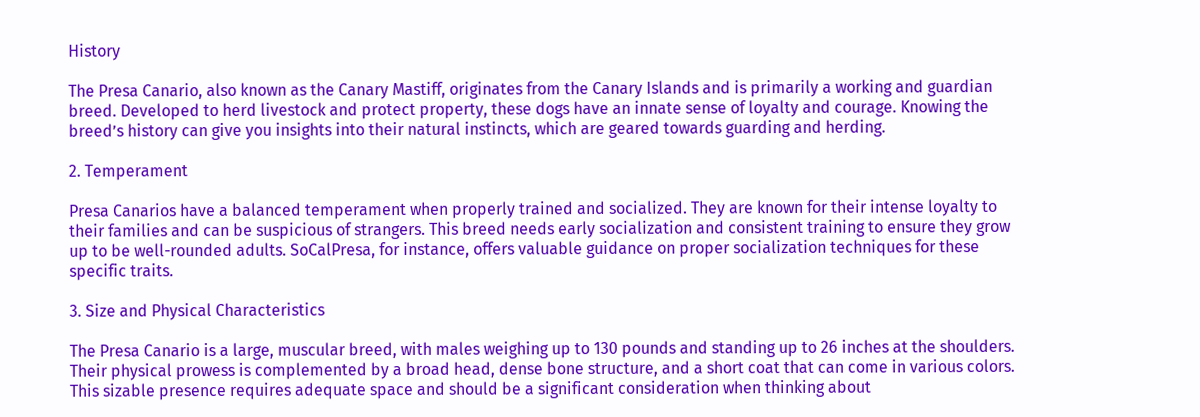History

The Presa Canario, also known as the Canary Mastiff, originates from the Canary Islands and is primarily a working and guardian breed. Developed to herd livestock and protect property, these dogs have an innate sense of loyalty and courage. Knowing the breed’s history can give you insights into their natural instincts, which are geared towards guarding and herding.

2. Temperament

Presa Canarios have a balanced temperament when properly trained and socialized. They are known for their intense loyalty to their families and can be suspicious of strangers. This breed needs early socialization and consistent training to ensure they grow up to be well-rounded adults. SoCalPresa, for instance, offers valuable guidance on proper socialization techniques for these specific traits.

3. Size and Physical Characteristics

The Presa Canario is a large, muscular breed, with males weighing up to 130 pounds and standing up to 26 inches at the shoulders. Their physical prowess is complemented by a broad head, dense bone structure, and a short coat that can come in various colors. This sizable presence requires adequate space and should be a significant consideration when thinking about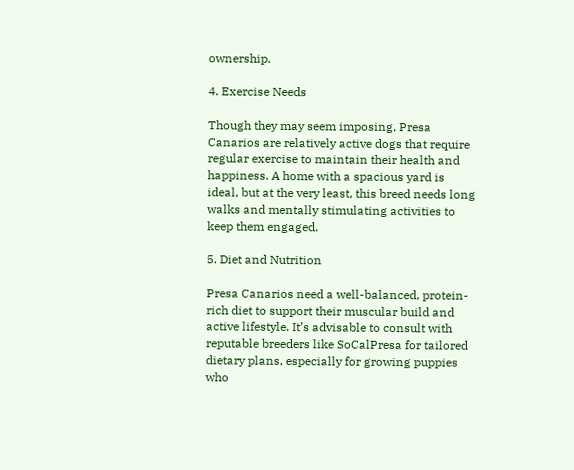ownership.

4. Exercise Needs

Though they may seem imposing, Presa Canarios are relatively active dogs that require regular exercise to maintain their health and happiness. A home with a spacious yard is ideal, but at the very least, this breed needs long walks and mentally stimulating activities to keep them engaged.

5. Diet and Nutrition

Presa Canarios need a well-balanced, protein-rich diet to support their muscular build and active lifestyle. It’s advisable to consult with reputable breeders like SoCalPresa for tailored dietary plans, especially for growing puppies who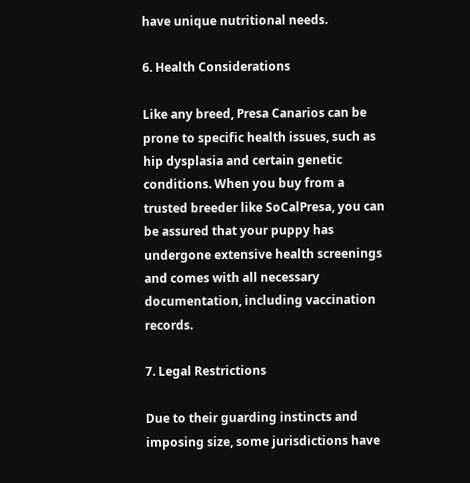have unique nutritional needs.

6. Health Considerations

Like any breed, Presa Canarios can be prone to specific health issues, such as hip dysplasia and certain genetic conditions. When you buy from a trusted breeder like SoCalPresa, you can be assured that your puppy has undergone extensive health screenings and comes with all necessary documentation, including vaccination records.

7. Legal Restrictions

Due to their guarding instincts and imposing size, some jurisdictions have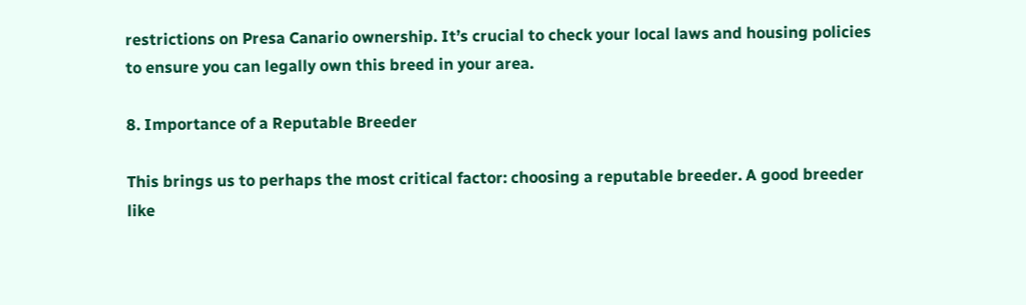restrictions on Presa Canario ownership. It’s crucial to check your local laws and housing policies to ensure you can legally own this breed in your area.

8. Importance of a Reputable Breeder

This brings us to perhaps the most critical factor: choosing a reputable breeder. A good breeder like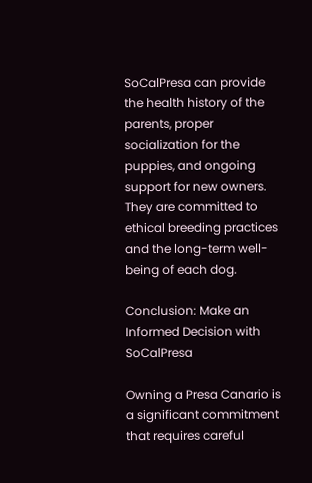SoCalPresa can provide the health history of the parents, proper socialization for the puppies, and ongoing support for new owners. They are committed to ethical breeding practices and the long-term well-being of each dog.

Conclusion: Make an Informed Decision with SoCalPresa

Owning a Presa Canario is a significant commitment that requires careful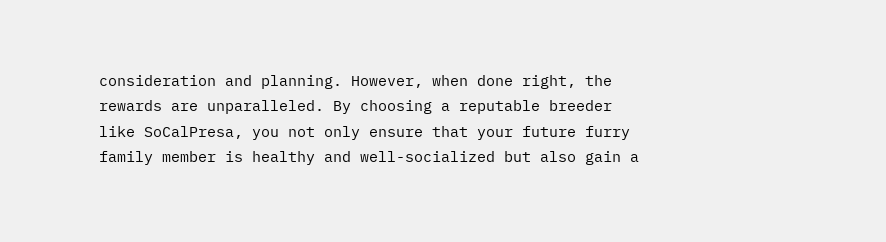consideration and planning. However, when done right, the rewards are unparalleled. By choosing a reputable breeder like SoCalPresa, you not only ensure that your future furry family member is healthy and well-socialized but also gain a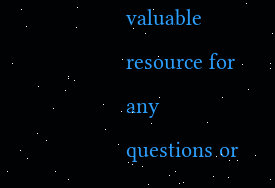valuable resource for any questions or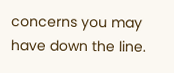concerns you may have down the line.